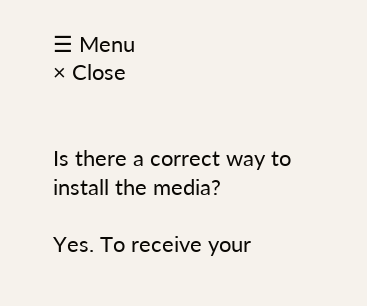☰ Menu
× Close


Is there a correct way to install the media?

Yes. To receive your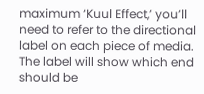maximum ‘Kuul Effect,’ you’ll need to refer to the directional label on each piece of media. The label will show which end should be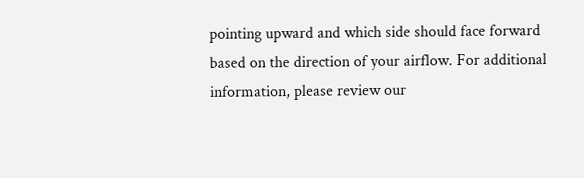pointing upward and which side should face forward based on the direction of your airflow. For additional information, please review our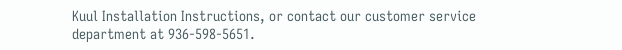Kuul Installation Instructions, or contact our customer service department at 936-598-5651.